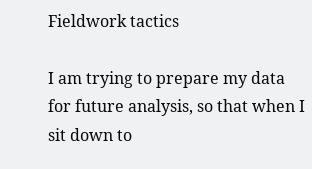Fieldwork tactics

I am trying to prepare my data for future analysis, so that when I sit down to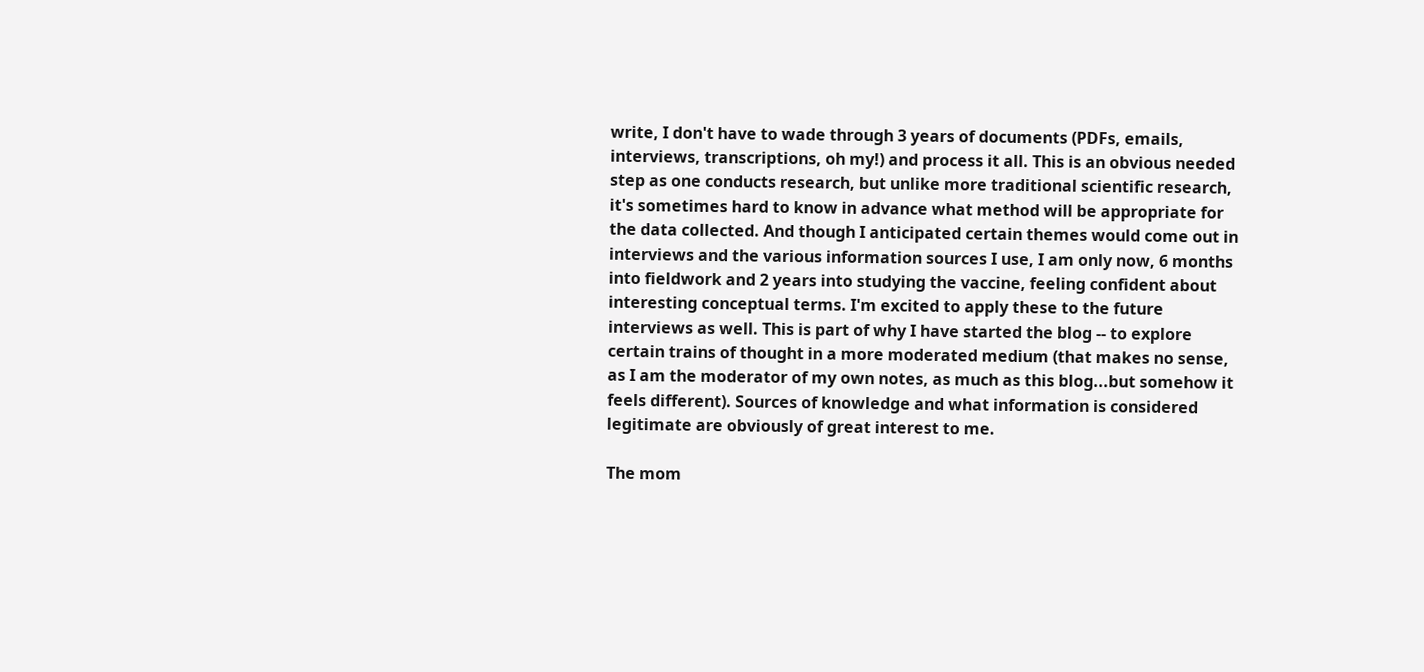write, I don't have to wade through 3 years of documents (PDFs, emails, interviews, transcriptions, oh my!) and process it all. This is an obvious needed step as one conducts research, but unlike more traditional scientific research, it's sometimes hard to know in advance what method will be appropriate for the data collected. And though I anticipated certain themes would come out in interviews and the various information sources I use, I am only now, 6 months into fieldwork and 2 years into studying the vaccine, feeling confident about interesting conceptual terms. I'm excited to apply these to the future interviews as well. This is part of why I have started the blog -- to explore certain trains of thought in a more moderated medium (that makes no sense, as I am the moderator of my own notes, as much as this blog...but somehow it feels different). Sources of knowledge and what information is considered legitimate are obviously of great interest to me.

The mom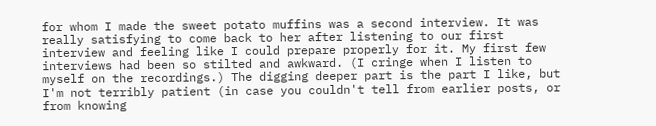for whom I made the sweet potato muffins was a second interview. It was really satisfying to come back to her after listening to our first interview and feeling like I could prepare properly for it. My first few interviews had been so stilted and awkward. (I cringe when I listen to myself on the recordings.) The digging deeper part is the part I like, but I'm not terribly patient (in case you couldn't tell from earlier posts, or from knowing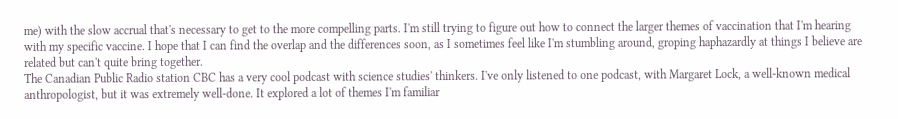me) with the slow accrual that's necessary to get to the more compelling parts. I'm still trying to figure out how to connect the larger themes of vaccination that I'm hearing with my specific vaccine. I hope that I can find the overlap and the differences soon, as I sometimes feel like I'm stumbling around, groping haphazardly at things I believe are related but can't quite bring together.
The Canadian Public Radio station CBC has a very cool podcast with science studies' thinkers. I've only listened to one podcast, with Margaret Lock, a well-known medical anthropologist, but it was extremely well-done. It explored a lot of themes I'm familiar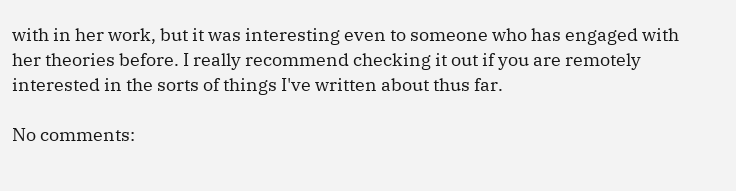with in her work, but it was interesting even to someone who has engaged with her theories before. I really recommend checking it out if you are remotely interested in the sorts of things I've written about thus far.

No comments: